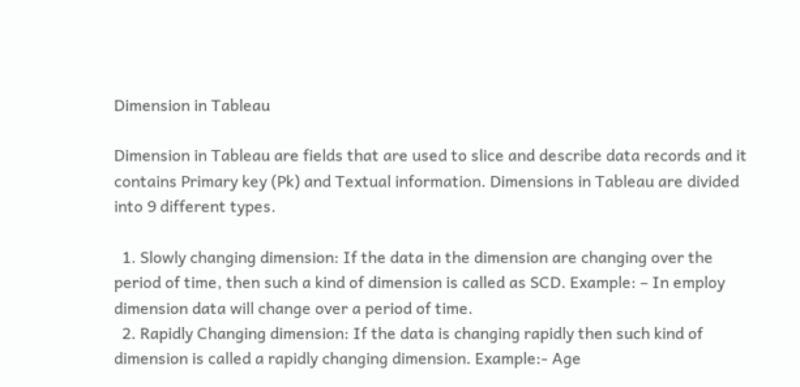Dimension in Tableau

Dimension in Tableau are fields that are used to slice and describe data records and it contains Primary key (Pk) and Textual information. Dimensions in Tableau are divided into 9 different types.

  1. Slowly changing dimension: If the data in the dimension are changing over the period of time, then such a kind of dimension is called as SCD. Example: – In employ dimension data will change over a period of time.
  2. Rapidly Changing dimension: If the data is changing rapidly then such kind of dimension is called a rapidly changing dimension. Example:- Age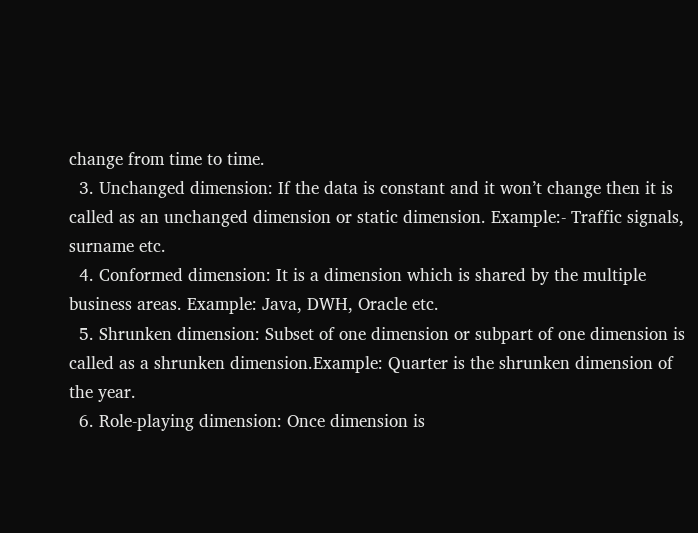change from time to time.
  3. Unchanged dimension: If the data is constant and it won’t change then it is called as an unchanged dimension or static dimension. Example:- Traffic signals, surname etc.
  4. Conformed dimension: It is a dimension which is shared by the multiple business areas. Example: Java, DWH, Oracle etc.
  5. Shrunken dimension: Subset of one dimension or subpart of one dimension is called as a shrunken dimension.Example: Quarter is the shrunken dimension of the year.
  6. Role-playing dimension: Once dimension is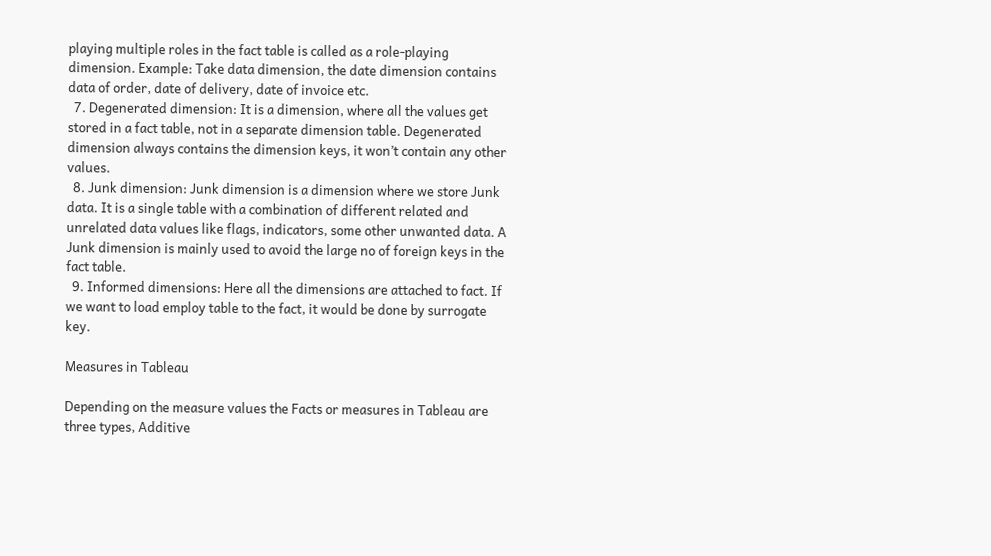playing multiple roles in the fact table is called as a role-playing dimension. Example: Take data dimension, the date dimension contains data of order, date of delivery, date of invoice etc.
  7. Degenerated dimension: It is a dimension, where all the values get stored in a fact table, not in a separate dimension table. Degenerated dimension always contains the dimension keys, it won’t contain any other values.
  8. Junk dimension: Junk dimension is a dimension where we store Junk data. It is a single table with a combination of different related and unrelated data values like flags, indicators, some other unwanted data. A Junk dimension is mainly used to avoid the large no of foreign keys in the fact table.
  9. Informed dimensions: Here all the dimensions are attached to fact. If we want to load employ table to the fact, it would be done by surrogate key.

Measures in Tableau

Depending on the measure values the Facts or measures in Tableau are three types, Additive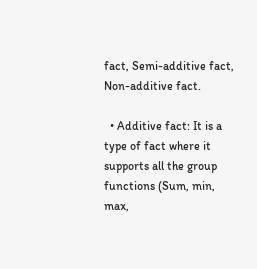fact, Semi-additive fact, Non-additive fact.

  • Additive fact: It is a type of fact where it supports all the group functions (Sum, min, max,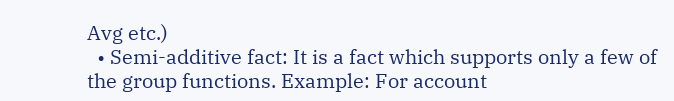Avg etc.)
  • Semi-additive fact: It is a fact which supports only a few of the group functions. Example: For account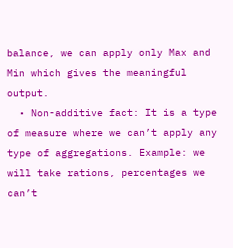balance, we can apply only Max and Min which gives the meaningful output.
  • Non-additive fact: It is a type of measure where we can’t apply any type of aggregations. Example: we will take rations, percentages we can’t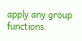apply any group functions.